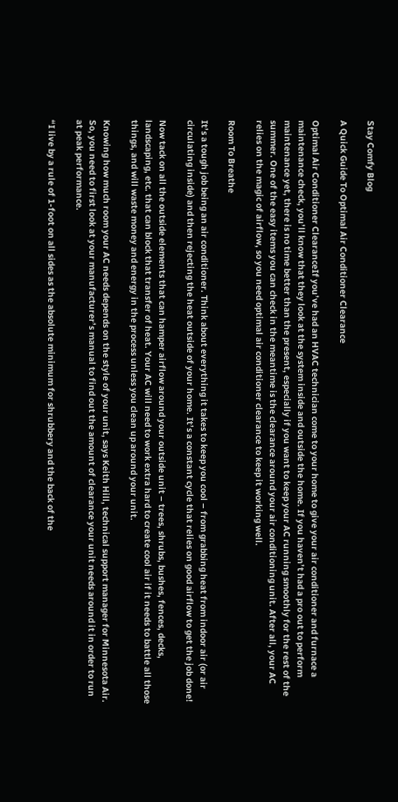Stay Comfy Blog

A Quick Guide To Optimal Air Conditioner Clearance

Optimal Air Conditioner ClearanceIf you’ve had an HVAC technician come to your home to give your air conditioner and furnace a maintenance check, you’ll know that they look at the system inside and outside the home. If you haven’t had a pro out to perform maintenance yet, there is no time better than the present, especially if you want to keep your AC running smoothly for the rest of the summer. One of the easy items you can check in the meantime is the clearance around your air conditioning unit. After all, your AC relies on the magic of airflow, so you need optimal air conditioner clearance to keep it working well.

Room To Breathe

It’s a tough job being an air conditioner. Think about everything it takes to keep you cool – from grabbing heat from indoor air (or air circulating inside) and then rejecting the heat outside of your home. It’s a constant cycle that relies on good airflow to get the job done!

Now tack on all the outside elements that can hamper airflow around your outside unit – trees, shrubs, bushes, fences, decks, landscaping, etc. that can block that transfer of heat. Your AC will need to work extra hard to create cool air if it needs to battle all those things, and will waste money and energy in the process unless you clean up around your unit.

Knowing how much room your AC needs depends on the style of your unit, says Keith Hill, technical support manager for Minnesota Air. So, you need to first look at your manufacturer’s manual to find out the amount of clearance your unit needs around it in order to run at peak performance.

“I live by a rule of 1-foot on all sides as the absolute minimum for shrubbery and the back of the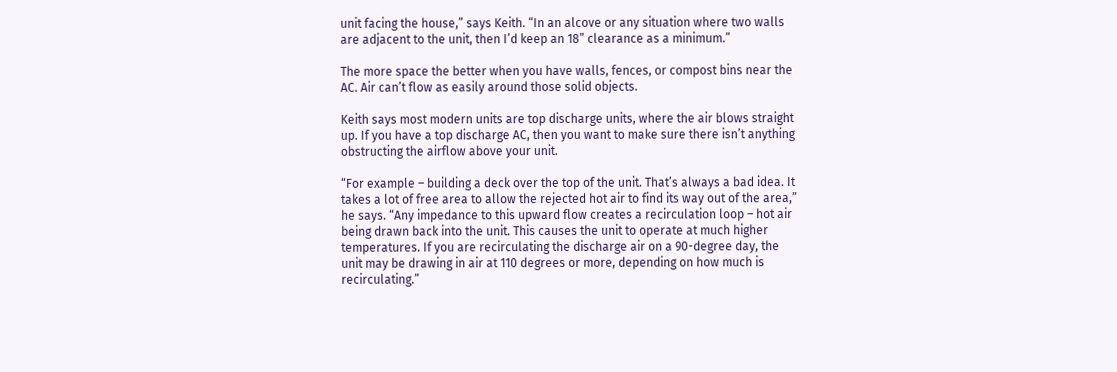unit facing the house,” says Keith. “In an alcove or any situation where two walls are adjacent to the unit, then I’d keep an 18” clearance as a minimum.”

The more space the better when you have walls, fences, or compost bins near the AC. Air can’t flow as easily around those solid objects.

Keith says most modern units are top discharge units, where the air blows straight up. If you have a top discharge AC, then you want to make sure there isn’t anything obstructing the airflow above your unit.

“For example – building a deck over the top of the unit. That’s always a bad idea. It takes a lot of free area to allow the rejected hot air to find its way out of the area,” he says. “Any impedance to this upward flow creates a recirculation loop – hot air being drawn back into the unit. This causes the unit to operate at much higher temperatures. If you are recirculating the discharge air on a 90-degree day, the unit may be drawing in air at 110 degrees or more, depending on how much is recirculating.”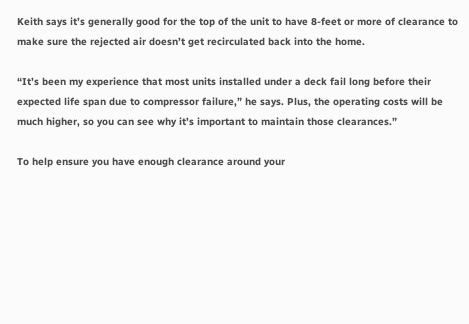Keith says it’s generally good for the top of the unit to have 8-feet or more of clearance to make sure the rejected air doesn’t get recirculated back into the home.

“It’s been my experience that most units installed under a deck fail long before their expected life span due to compressor failure,” he says. Plus, the operating costs will be much higher, so you can see why it’s important to maintain those clearances.”

To help ensure you have enough clearance around your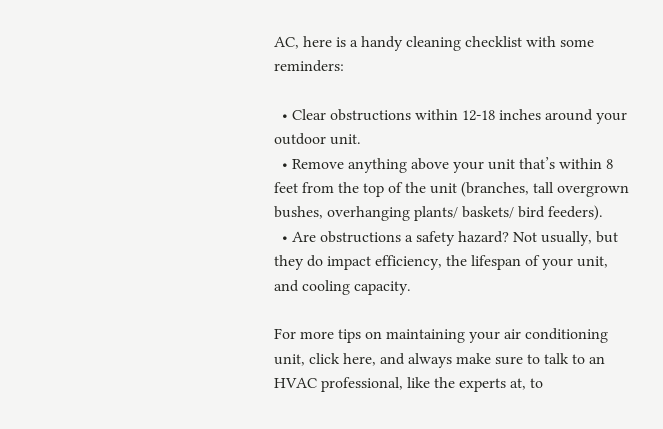AC, here is a handy cleaning checklist with some reminders:

  • Clear obstructions within 12-18 inches around your outdoor unit.
  • Remove anything above your unit that’s within 8 feet from the top of the unit (branches, tall overgrown bushes, overhanging plants/ baskets/ bird feeders).
  • Are obstructions a safety hazard? Not usually, but they do impact efficiency, the lifespan of your unit, and cooling capacity.

For more tips on maintaining your air conditioning unit, click here, and always make sure to talk to an HVAC professional, like the experts at, to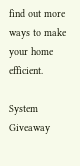find out more ways to make your home efficient.

System Giveaway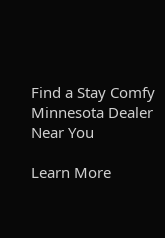Find a Stay Comfy Minnesota Dealer Near You

Learn More